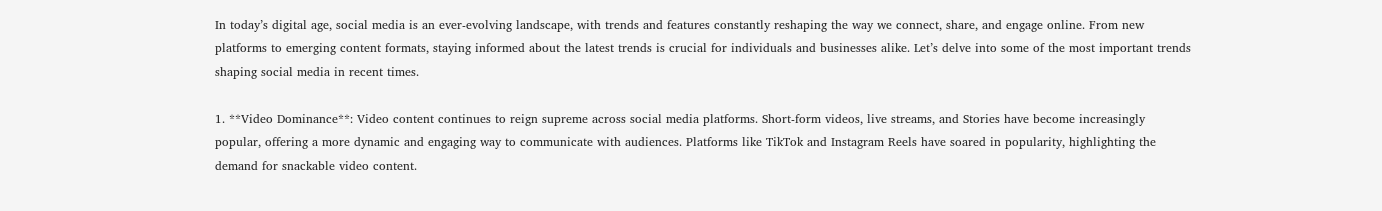In today’s digital age, social media is an ever-evolving landscape, with trends and features constantly reshaping the way we connect, share, and engage online. From new platforms to emerging content formats, staying informed about the latest trends is crucial for individuals and businesses alike. Let’s delve into some of the most important trends shaping social media in recent times.

1. **Video Dominance**: Video content continues to reign supreme across social media platforms. Short-form videos, live streams, and Stories have become increasingly popular, offering a more dynamic and engaging way to communicate with audiences. Platforms like TikTok and Instagram Reels have soared in popularity, highlighting the demand for snackable video content.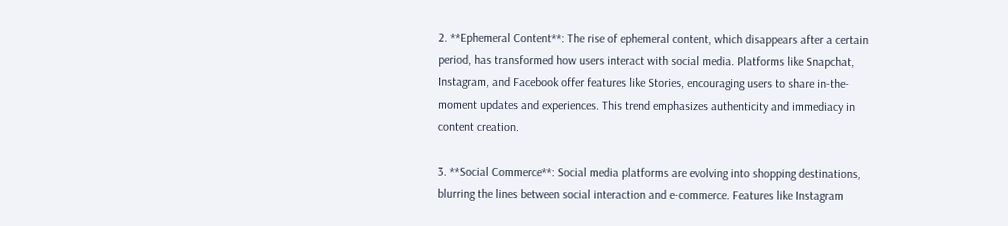2. **Ephemeral Content**: The rise of ephemeral content, which disappears after a certain period, has transformed how users interact with social media. Platforms like Snapchat, Instagram, and Facebook offer features like Stories, encouraging users to share in-the-moment updates and experiences. This trend emphasizes authenticity and immediacy in content creation.

3. **Social Commerce**: Social media platforms are evolving into shopping destinations, blurring the lines between social interaction and e-commerce. Features like Instagram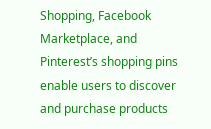Shopping, Facebook Marketplace, and Pinterest’s shopping pins enable users to discover and purchase products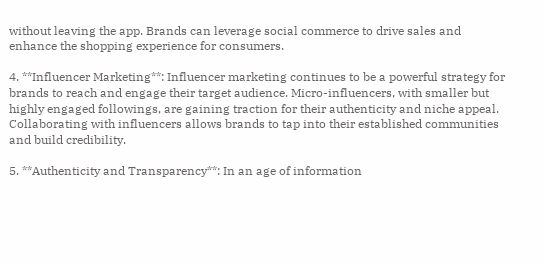without leaving the app. Brands can leverage social commerce to drive sales and enhance the shopping experience for consumers.

4. **Influencer Marketing**: Influencer marketing continues to be a powerful strategy for brands to reach and engage their target audience. Micro-influencers, with smaller but highly engaged followings, are gaining traction for their authenticity and niche appeal. Collaborating with influencers allows brands to tap into their established communities and build credibility.

5. **Authenticity and Transparency**: In an age of information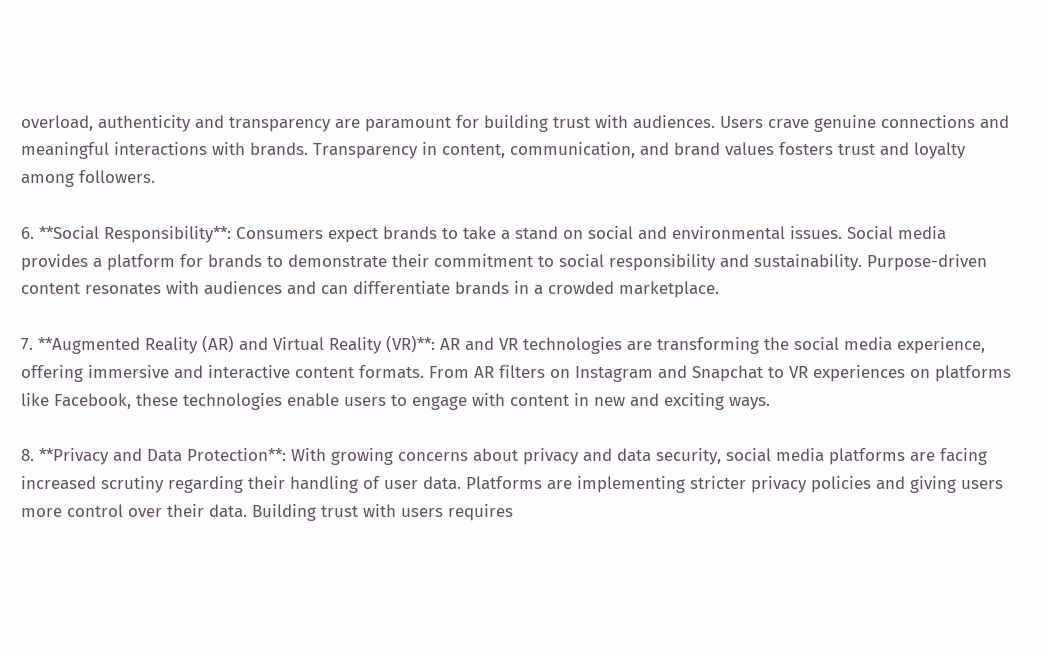overload, authenticity and transparency are paramount for building trust with audiences. Users crave genuine connections and meaningful interactions with brands. Transparency in content, communication, and brand values fosters trust and loyalty among followers.

6. **Social Responsibility**: Consumers expect brands to take a stand on social and environmental issues. Social media provides a platform for brands to demonstrate their commitment to social responsibility and sustainability. Purpose-driven content resonates with audiences and can differentiate brands in a crowded marketplace.

7. **Augmented Reality (AR) and Virtual Reality (VR)**: AR and VR technologies are transforming the social media experience, offering immersive and interactive content formats. From AR filters on Instagram and Snapchat to VR experiences on platforms like Facebook, these technologies enable users to engage with content in new and exciting ways.

8. **Privacy and Data Protection**: With growing concerns about privacy and data security, social media platforms are facing increased scrutiny regarding their handling of user data. Platforms are implementing stricter privacy policies and giving users more control over their data. Building trust with users requires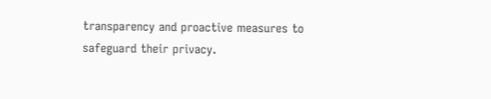transparency and proactive measures to safeguard their privacy.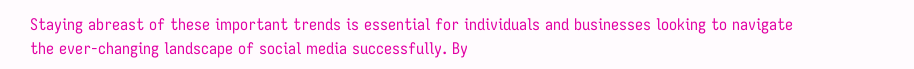Staying abreast of these important trends is essential for individuals and businesses looking to navigate the ever-changing landscape of social media successfully. By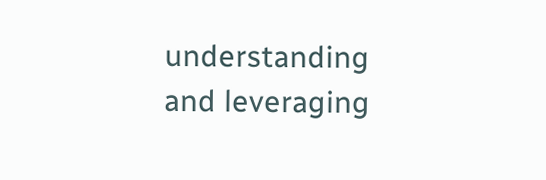understanding and leveraging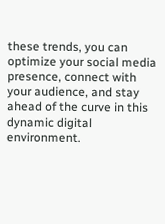these trends, you can optimize your social media presence, connect with your audience, and stay ahead of the curve in this dynamic digital environment.